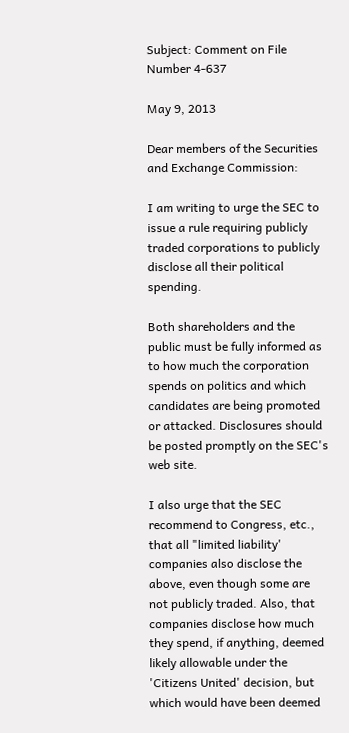Subject: Comment on File Number 4-637

May 9, 2013

Dear members of the Securities and Exchange Commission:

I am writing to urge the SEC to issue a rule requiring publicly traded corporations to publicly disclose all their political spending.

Both shareholders and the public must be fully informed as to how much the corporation spends on politics and which candidates are being promoted or attacked. Disclosures should be posted promptly on the SEC's web site.

I also urge that the SEC recommend to Congress, etc., that all "limited liability' companies also disclose the above, even though some are not publicly traded. Also, that companies disclose how much they spend, if anything, deemed likely allowable under the 'Citizens United' decision, but which would have been deemed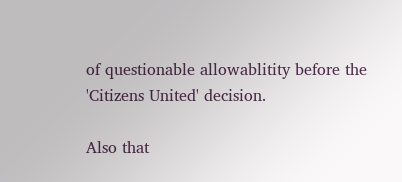of questionable allowablitity before the 'Citizens United' decision.

Also that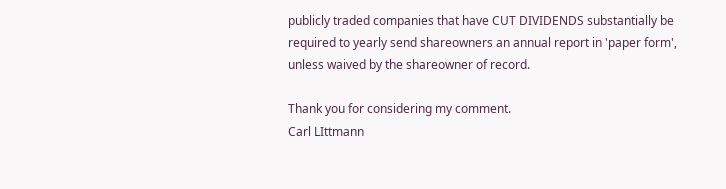publicly traded companies that have CUT DIVIDENDS substantially be required to yearly send shareowners an annual report in 'paper form', unless waived by the shareowner of record.

Thank you for considering my comment.
Carl LIttmann